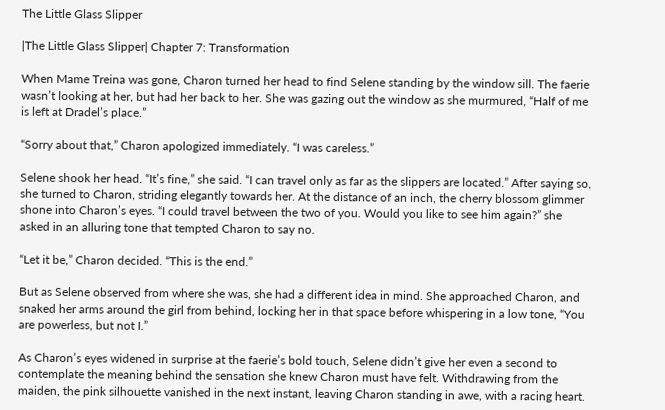The Little Glass Slipper

|The Little Glass Slipper| Chapter 7: Transformation

When Mame Treina was gone, Charon turned her head to find Selene standing by the window sill. The faerie wasn’t looking at her, but had her back to her. She was gazing out the window as she murmured, “Half of me is left at Dradel’s place.”

“Sorry about that,” Charon apologized immediately. “I was careless.”

Selene shook her head. “It’s fine,” she said. “I can travel only as far as the slippers are located.” After saying so, she turned to Charon, striding elegantly towards her. At the distance of an inch, the cherry blossom glimmer shone into Charon’s eyes. “I could travel between the two of you. Would you like to see him again?” she asked in an alluring tone that tempted Charon to say no.

“Let it be,” Charon decided. “This is the end.”

But as Selene observed from where she was, she had a different idea in mind. She approached Charon, and snaked her arms around the girl from behind, locking her in that space before whispering in a low tone, “You are powerless, but not I.”

As Charon’s eyes widened in surprise at the faerie’s bold touch, Selene didn’t give her even a second to contemplate the meaning behind the sensation she knew Charon must have felt. Withdrawing from the maiden, the pink silhouette vanished in the next instant, leaving Charon standing in awe, with a racing heart.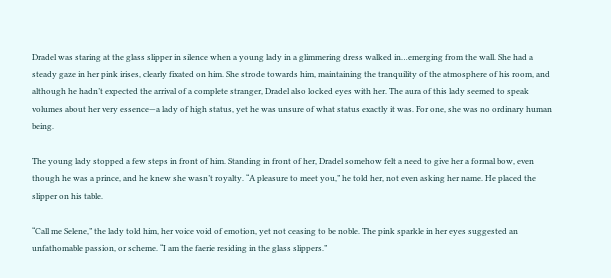Dradel was staring at the glass slipper in silence when a young lady in a glimmering dress walked in…emerging from the wall. She had a steady gaze in her pink irises, clearly fixated on him. She strode towards him, maintaining the tranquility of the atmosphere of his room, and although he hadn’t expected the arrival of a complete stranger, Dradel also locked eyes with her. The aura of this lady seemed to speak volumes about her very essence—a lady of high status, yet he was unsure of what status exactly it was. For one, she was no ordinary human being.

The young lady stopped a few steps in front of him. Standing in front of her, Dradel somehow felt a need to give her a formal bow, even though he was a prince, and he knew she wasn’t royalty. “A pleasure to meet you,” he told her, not even asking her name. He placed the slipper on his table.

“Call me Selene,” the lady told him, her voice void of emotion, yet not ceasing to be noble. The pink sparkle in her eyes suggested an unfathomable passion, or scheme. “I am the faerie residing in the glass slippers.”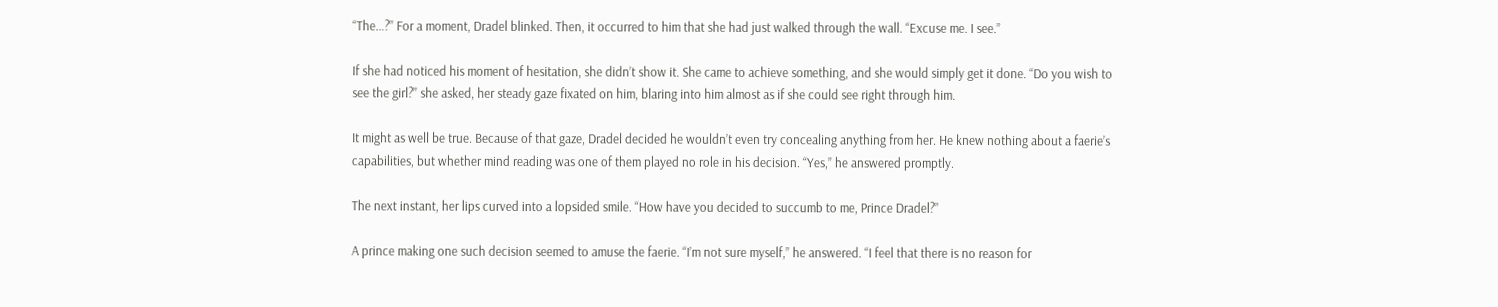“The…?” For a moment, Dradel blinked. Then, it occurred to him that she had just walked through the wall. “Excuse me. I see.”

If she had noticed his moment of hesitation, she didn’t show it. She came to achieve something, and she would simply get it done. “Do you wish to see the girl?” she asked, her steady gaze fixated on him, blaring into him almost as if she could see right through him.

It might as well be true. Because of that gaze, Dradel decided he wouldn’t even try concealing anything from her. He knew nothing about a faerie’s capabilities, but whether mind reading was one of them played no role in his decision. “Yes,” he answered promptly.

The next instant, her lips curved into a lopsided smile. “How have you decided to succumb to me, Prince Dradel?”

A prince making one such decision seemed to amuse the faerie. “I’m not sure myself,” he answered. “I feel that there is no reason for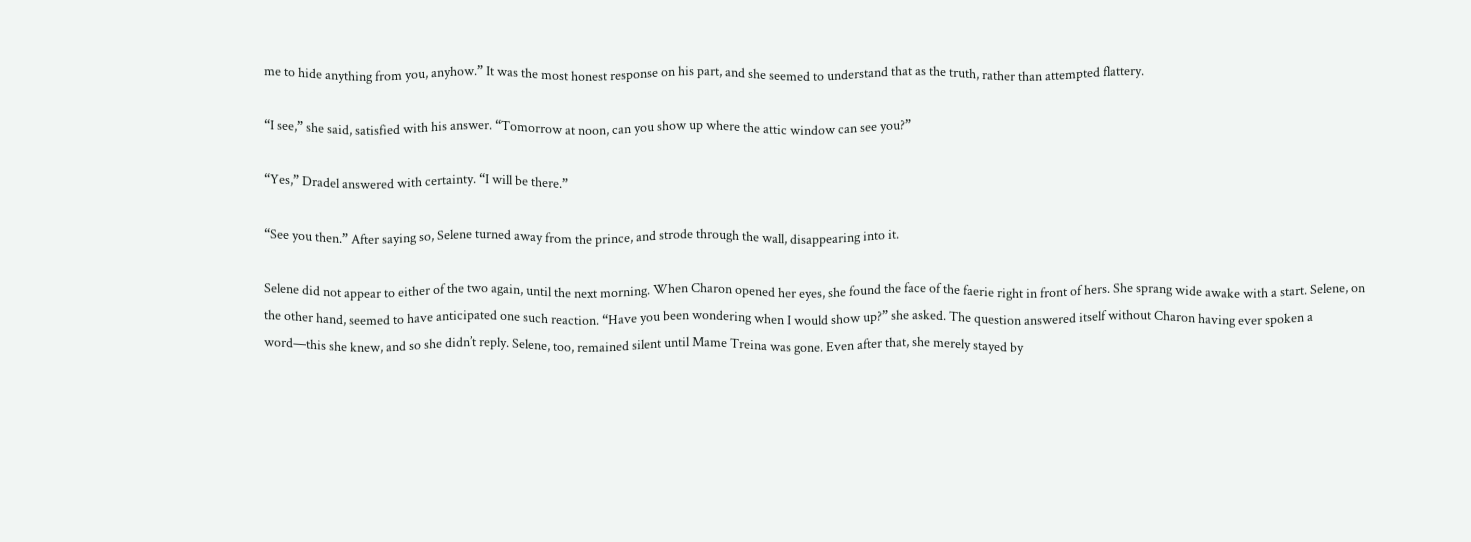me to hide anything from you, anyhow.” It was the most honest response on his part, and she seemed to understand that as the truth, rather than attempted flattery.

“I see,” she said, satisfied with his answer. “Tomorrow at noon, can you show up where the attic window can see you?”

“Yes,” Dradel answered with certainty. “I will be there.”

“See you then.” After saying so, Selene turned away from the prince, and strode through the wall, disappearing into it.

Selene did not appear to either of the two again, until the next morning. When Charon opened her eyes, she found the face of the faerie right in front of hers. She sprang wide awake with a start. Selene, on the other hand, seemed to have anticipated one such reaction. “Have you been wondering when I would show up?” she asked. The question answered itself without Charon having ever spoken a word—this she knew, and so she didn’t reply. Selene, too, remained silent until Mame Treina was gone. Even after that, she merely stayed by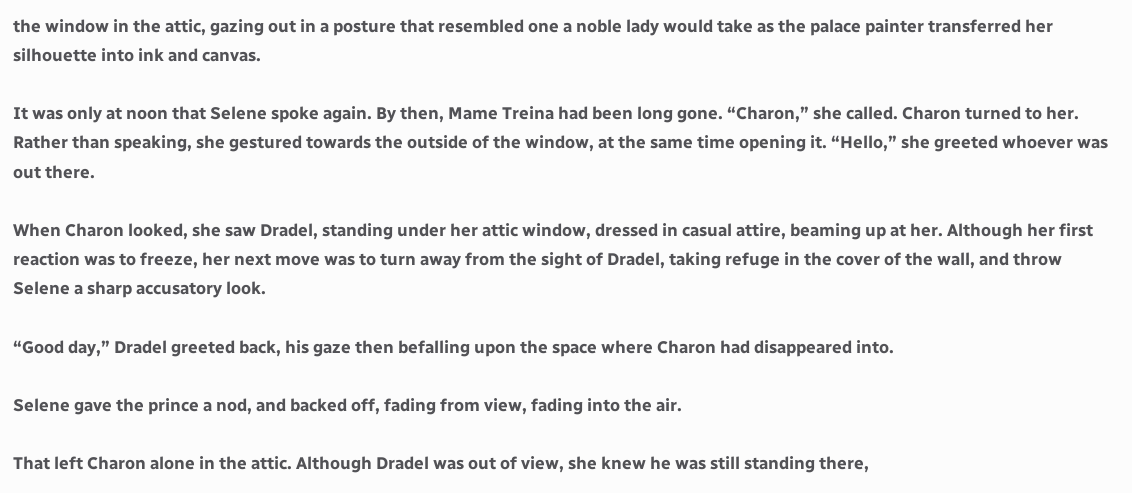the window in the attic, gazing out in a posture that resembled one a noble lady would take as the palace painter transferred her silhouette into ink and canvas.

It was only at noon that Selene spoke again. By then, Mame Treina had been long gone. “Charon,” she called. Charon turned to her. Rather than speaking, she gestured towards the outside of the window, at the same time opening it. “Hello,” she greeted whoever was out there.

When Charon looked, she saw Dradel, standing under her attic window, dressed in casual attire, beaming up at her. Although her first reaction was to freeze, her next move was to turn away from the sight of Dradel, taking refuge in the cover of the wall, and throw Selene a sharp accusatory look.

“Good day,” Dradel greeted back, his gaze then befalling upon the space where Charon had disappeared into.

Selene gave the prince a nod, and backed off, fading from view, fading into the air.

That left Charon alone in the attic. Although Dradel was out of view, she knew he was still standing there,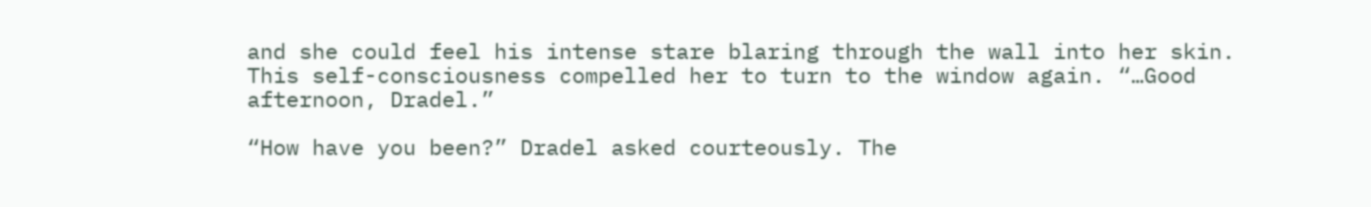and she could feel his intense stare blaring through the wall into her skin. This self-consciousness compelled her to turn to the window again. “…Good afternoon, Dradel.”

“How have you been?” Dradel asked courteously. The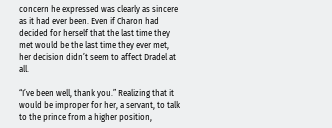concern he expressed was clearly as sincere as it had ever been. Even if Charon had decided for herself that the last time they met would be the last time they ever met, her decision didn’t seem to affect Dradel at all.

“I’ve been well, thank you.” Realizing that it would be improper for her, a servant, to talk to the prince from a higher position,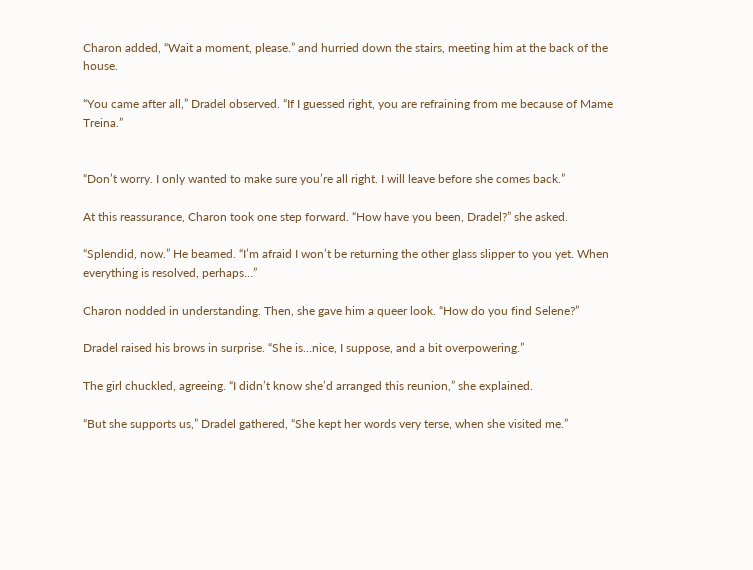Charon added, “Wait a moment, please.” and hurried down the stairs, meeting him at the back of the house.

“You came after all,” Dradel observed. “If I guessed right, you are refraining from me because of Mame Treina.”


“Don’t worry. I only wanted to make sure you’re all right. I will leave before she comes back.”

At this reassurance, Charon took one step forward. “How have you been, Dradel?” she asked.

“Splendid, now.” He beamed. “I’m afraid I won’t be returning the other glass slipper to you yet. When everything is resolved, perhaps…”

Charon nodded in understanding. Then, she gave him a queer look. “How do you find Selene?”

Dradel raised his brows in surprise. “She is…nice, I suppose, and a bit overpowering.”

The girl chuckled, agreeing. “I didn’t know she’d arranged this reunion,” she explained.

“But she supports us,” Dradel gathered, “She kept her words very terse, when she visited me.”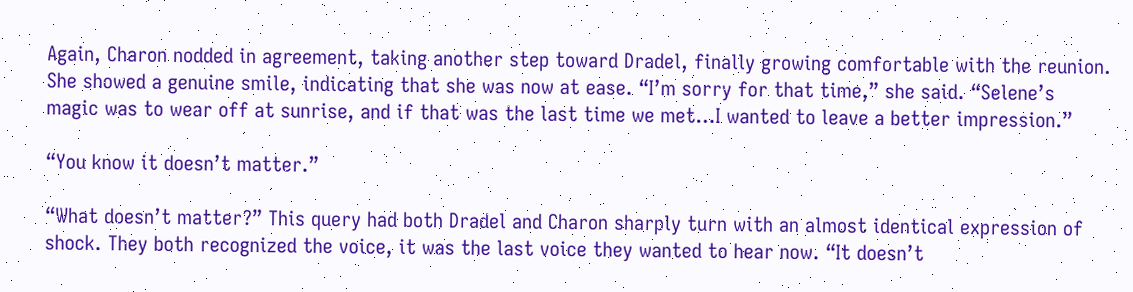Again, Charon nodded in agreement, taking another step toward Dradel, finally growing comfortable with the reunion. She showed a genuine smile, indicating that she was now at ease. “I’m sorry for that time,” she said. “Selene’s magic was to wear off at sunrise, and if that was the last time we met…I wanted to leave a better impression.”

“You know it doesn’t matter.”

“What doesn’t matter?” This query had both Dradel and Charon sharply turn with an almost identical expression of shock. They both recognized the voice, it was the last voice they wanted to hear now. “It doesn’t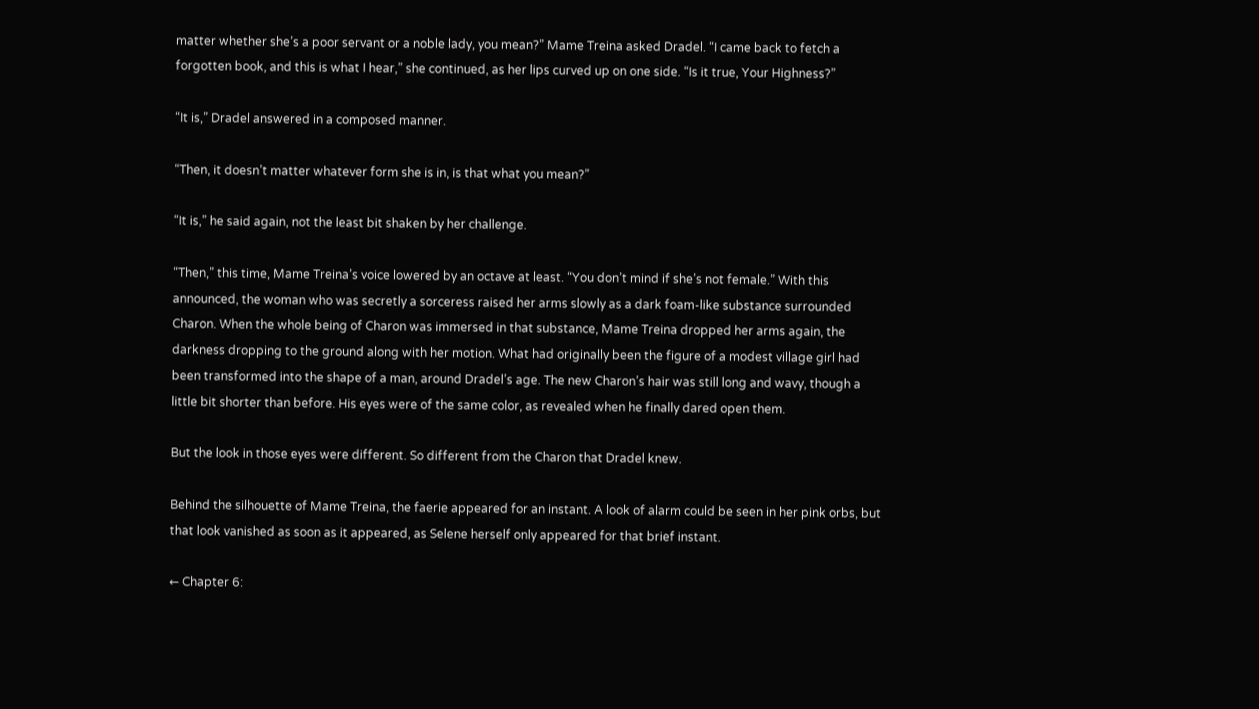matter whether she’s a poor servant or a noble lady, you mean?” Mame Treina asked Dradel. “I came back to fetch a forgotten book, and this is what I hear,” she continued, as her lips curved up on one side. “Is it true, Your Highness?”

“It is,” Dradel answered in a composed manner.

“Then, it doesn’t matter whatever form she is in, is that what you mean?”

“It is,” he said again, not the least bit shaken by her challenge.

“Then,” this time, Mame Treina’s voice lowered by an octave at least. “You don’t mind if she’s not female.” With this announced, the woman who was secretly a sorceress raised her arms slowly as a dark foam-like substance surrounded Charon. When the whole being of Charon was immersed in that substance, Mame Treina dropped her arms again, the darkness dropping to the ground along with her motion. What had originally been the figure of a modest village girl had been transformed into the shape of a man, around Dradel’s age. The new Charon’s hair was still long and wavy, though a little bit shorter than before. His eyes were of the same color, as revealed when he finally dared open them.

But the look in those eyes were different. So different from the Charon that Dradel knew.

Behind the silhouette of Mame Treina, the faerie appeared for an instant. A look of alarm could be seen in her pink orbs, but that look vanished as soon as it appeared, as Selene herself only appeared for that brief instant.

← Chapter 6: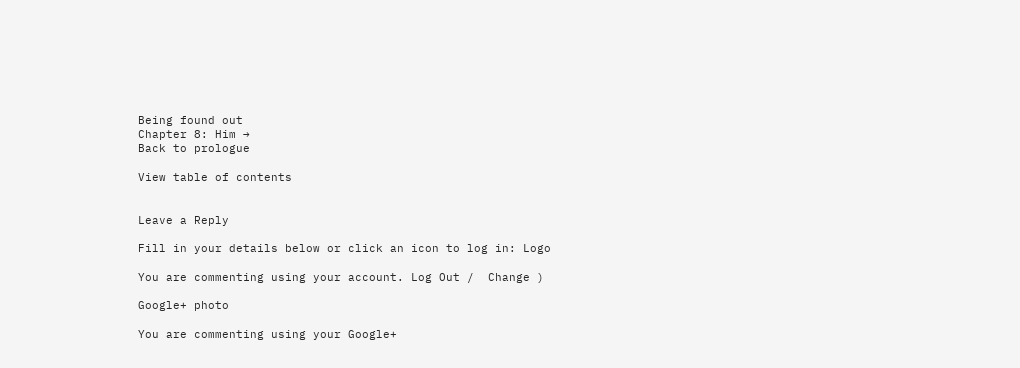Being found out
Chapter 8: Him →
Back to prologue

View table of contents


Leave a Reply

Fill in your details below or click an icon to log in: Logo

You are commenting using your account. Log Out /  Change )

Google+ photo

You are commenting using your Google+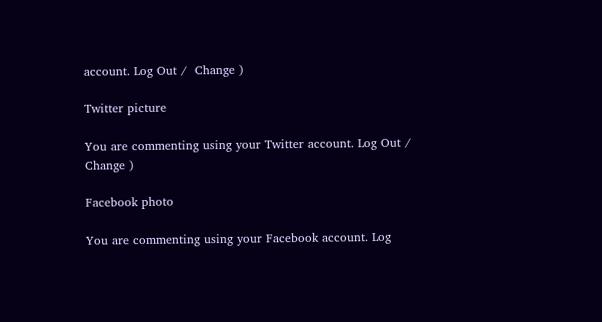account. Log Out /  Change )

Twitter picture

You are commenting using your Twitter account. Log Out /  Change )

Facebook photo

You are commenting using your Facebook account. Log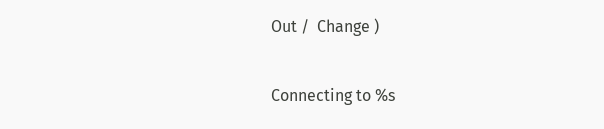Out /  Change )


Connecting to %s